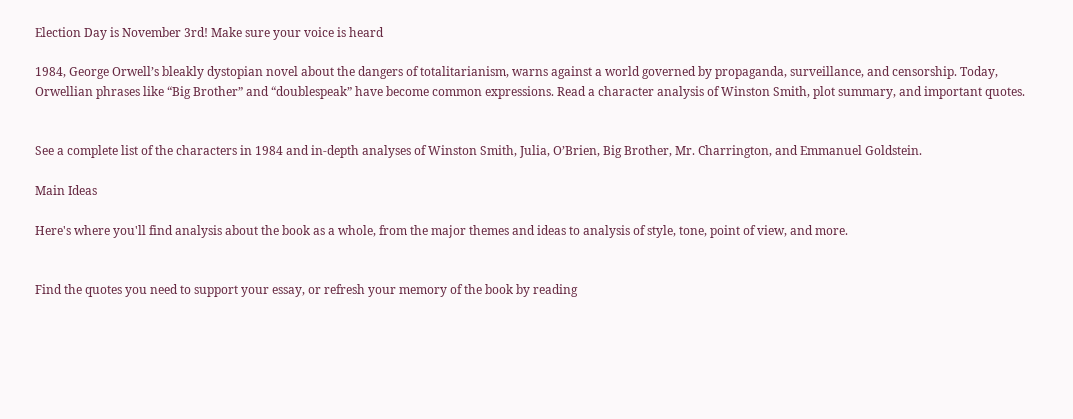Election Day is November 3rd! Make sure your voice is heard

1984, George Orwell’s bleakly dystopian novel about the dangers of totalitarianism, warns against a world governed by propaganda, surveillance, and censorship. Today, Orwellian phrases like “Big Brother” and “doublespeak” have become common expressions. Read a character analysis of Winston Smith, plot summary, and important quotes.


See a complete list of the characters in 1984 and in-depth analyses of Winston Smith, Julia, O’Brien, Big Brother, Mr. Charrington, and Emmanuel Goldstein.

Main Ideas

Here's where you'll find analysis about the book as a whole, from the major themes and ideas to analysis of style, tone, point of view, and more.


Find the quotes you need to support your essay, or refresh your memory of the book by reading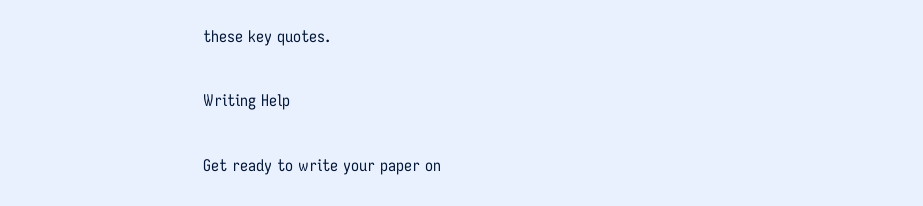these key quotes.

Writing Help

Get ready to write your paper on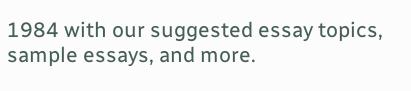1984 with our suggested essay topics, sample essays, and more.